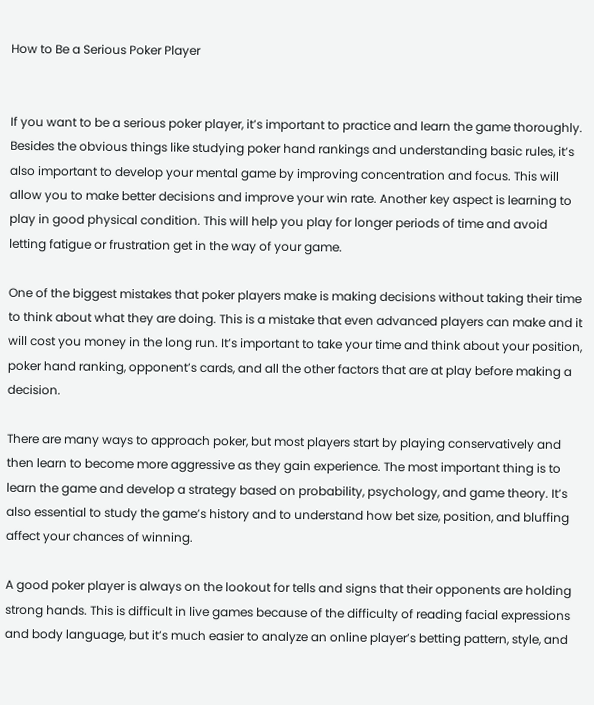How to Be a Serious Poker Player


If you want to be a serious poker player, it’s important to practice and learn the game thoroughly. Besides the obvious things like studying poker hand rankings and understanding basic rules, it’s also important to develop your mental game by improving concentration and focus. This will allow you to make better decisions and improve your win rate. Another key aspect is learning to play in good physical condition. This will help you play for longer periods of time and avoid letting fatigue or frustration get in the way of your game.

One of the biggest mistakes that poker players make is making decisions without taking their time to think about what they are doing. This is a mistake that even advanced players can make and it will cost you money in the long run. It’s important to take your time and think about your position, poker hand ranking, opponent’s cards, and all the other factors that are at play before making a decision.

There are many ways to approach poker, but most players start by playing conservatively and then learn to become more aggressive as they gain experience. The most important thing is to learn the game and develop a strategy based on probability, psychology, and game theory. It’s also essential to study the game’s history and to understand how bet size, position, and bluffing affect your chances of winning.

A good poker player is always on the lookout for tells and signs that their opponents are holding strong hands. This is difficult in live games because of the difficulty of reading facial expressions and body language, but it’s much easier to analyze an online player’s betting pattern, style, and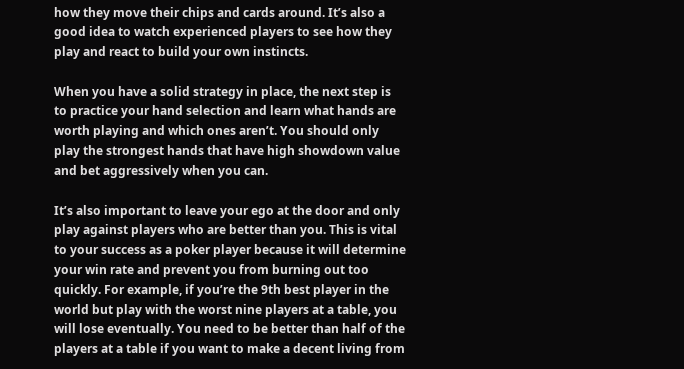how they move their chips and cards around. It’s also a good idea to watch experienced players to see how they play and react to build your own instincts.

When you have a solid strategy in place, the next step is to practice your hand selection and learn what hands are worth playing and which ones aren’t. You should only play the strongest hands that have high showdown value and bet aggressively when you can.

It’s also important to leave your ego at the door and only play against players who are better than you. This is vital to your success as a poker player because it will determine your win rate and prevent you from burning out too quickly. For example, if you’re the 9th best player in the world but play with the worst nine players at a table, you will lose eventually. You need to be better than half of the players at a table if you want to make a decent living from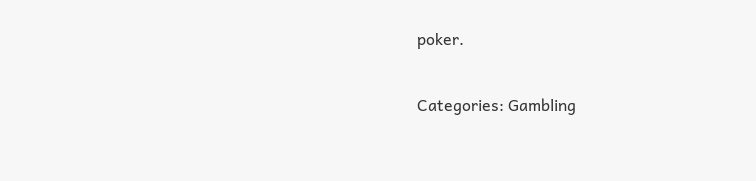poker.

Categories: Gambling